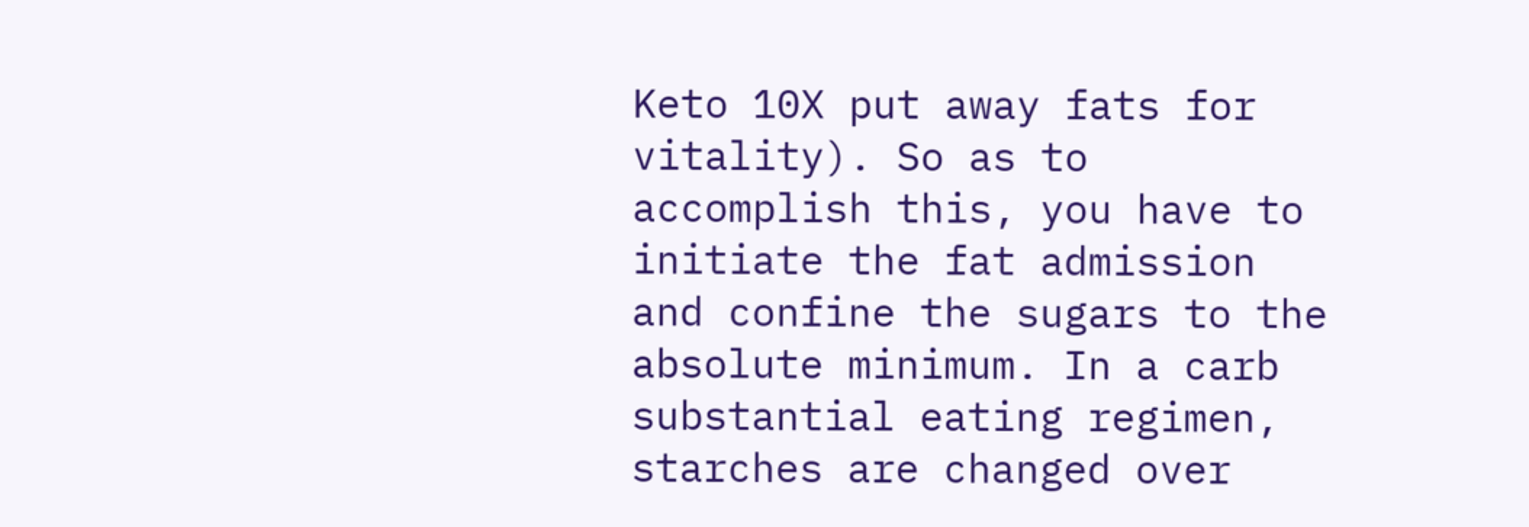Keto 10X put away fats for vitality). So as to accomplish this, you have to initiate the fat admission and confine the sugars to the absolute minimum. In a carb substantial eating regimen, starches are changed over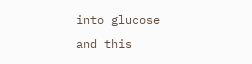into glucose and this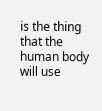is the thing that the human body will use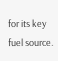for its key fuel source.